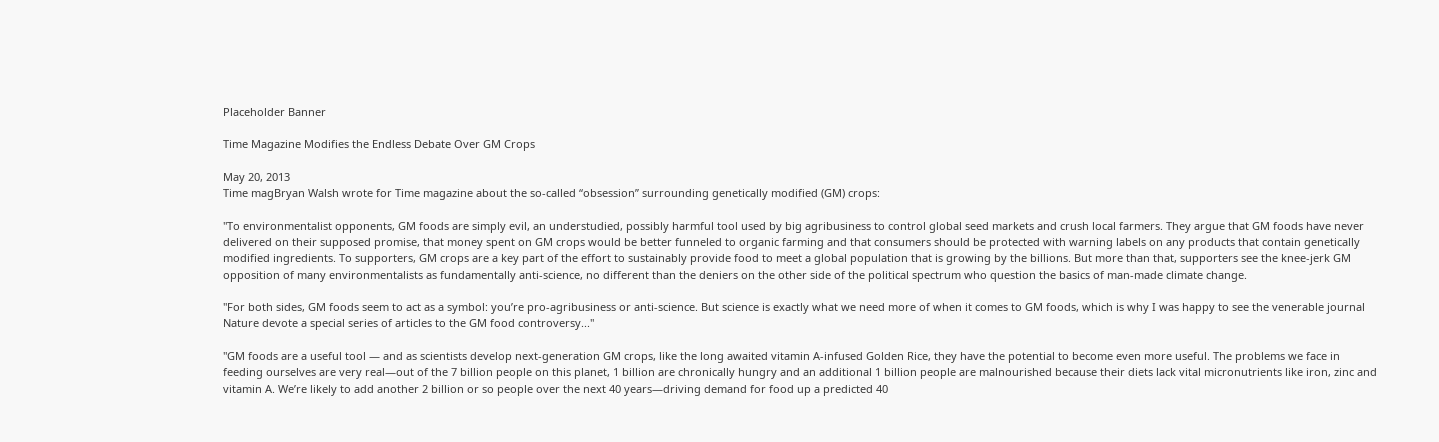Placeholder Banner

Time Magazine Modifies the Endless Debate Over GM Crops

May 20, 2013
Time magBryan Walsh wrote for Time magazine about the so-called “obsession” surrounding genetically modified (GM) crops:

"To environmentalist opponents, GM foods are simply evil, an understudied, possibly harmful tool used by big agribusiness to control global seed markets and crush local farmers. They argue that GM foods have never delivered on their supposed promise, that money spent on GM crops would be better funneled to organic farming and that consumers should be protected with warning labels on any products that contain genetically modified ingredients. To supporters, GM crops are a key part of the effort to sustainably provide food to meet a global population that is growing by the billions. But more than that, supporters see the knee-jerk GM opposition of many environmentalists as fundamentally anti-science, no different than the deniers on the other side of the political spectrum who question the basics of man-made climate change.

"For both sides, GM foods seem to act as a symbol: you’re pro-agribusiness or anti-science. But science is exactly what we need more of when it comes to GM foods, which is why I was happy to see the venerable journal Nature devote a special series of articles to the GM food controversy..."

"GM foods are a useful tool — and as scientists develop next-generation GM crops, like the long awaited vitamin A-infused Golden Rice, they have the potential to become even more useful. The problems we face in feeding ourselves are very real—out of the 7 billion people on this planet, 1 billion are chronically hungry and an additional 1 billion people are malnourished because their diets lack vital micronutrients like iron, zinc and vitamin A. We’re likely to add another 2 billion or so people over the next 40 years—driving demand for food up a predicted 40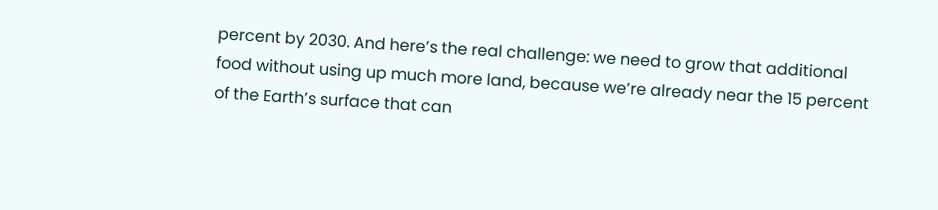percent by 2030. And here’s the real challenge: we need to grow that additional food without using up much more land, because we’re already near the 15 percent of the Earth’s surface that can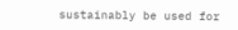sustainably be used for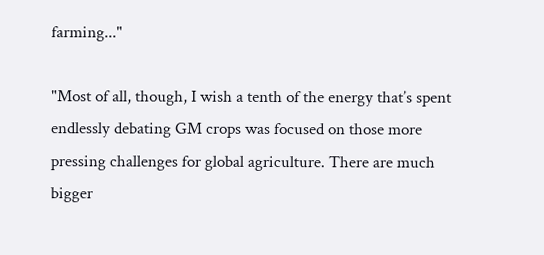farming..."

"Most of all, though, I wish a tenth of the energy that’s spent endlessly debating GM crops was focused on those more pressing challenges for global agriculture. There are much bigger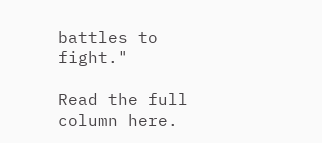battles to fight."

Read the full column here.